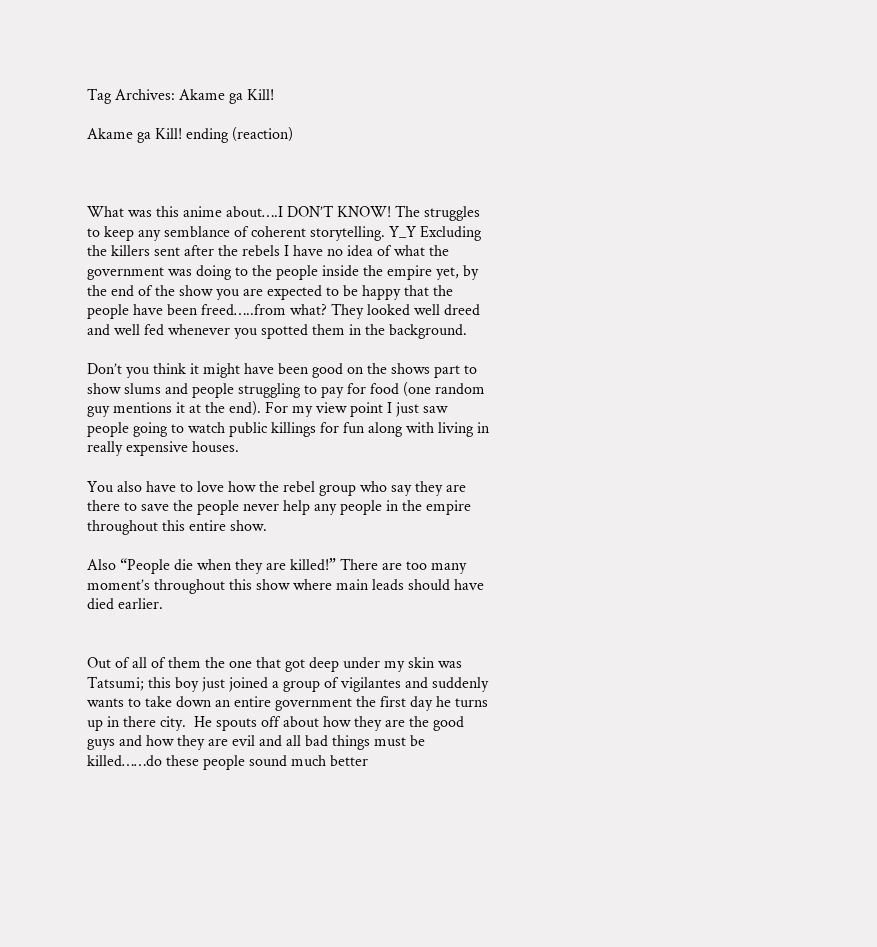Tag Archives: Akame ga Kill!

Akame ga Kill! ending (reaction)



What was this anime about….I DON’T KNOW! The struggles to keep any semblance of coherent storytelling. Y_Y Excluding the killers sent after the rebels I have no idea of what the government was doing to the people inside the empire yet, by the end of the show you are expected to be happy that the people have been freed…..from what? They looked well dreed and well fed whenever you spotted them in the background.

Don’t you think it might have been good on the shows part to show slums and people struggling to pay for food (one random guy mentions it at the end). For my view point I just saw people going to watch public killings for fun along with living in really expensive houses.

You also have to love how the rebel group who say they are there to save the people never help any people in the empire throughout this entire show.

Also “People die when they are killed!” There are too many moment’s throughout this show where main leads should have died earlier.


Out of all of them the one that got deep under my skin was Tatsumi; this boy just joined a group of vigilantes and suddenly wants to take down an entire government the first day he turns up in there city.  He spouts off about how they are the good guys and how they are evil and all bad things must be killed……do these people sound much better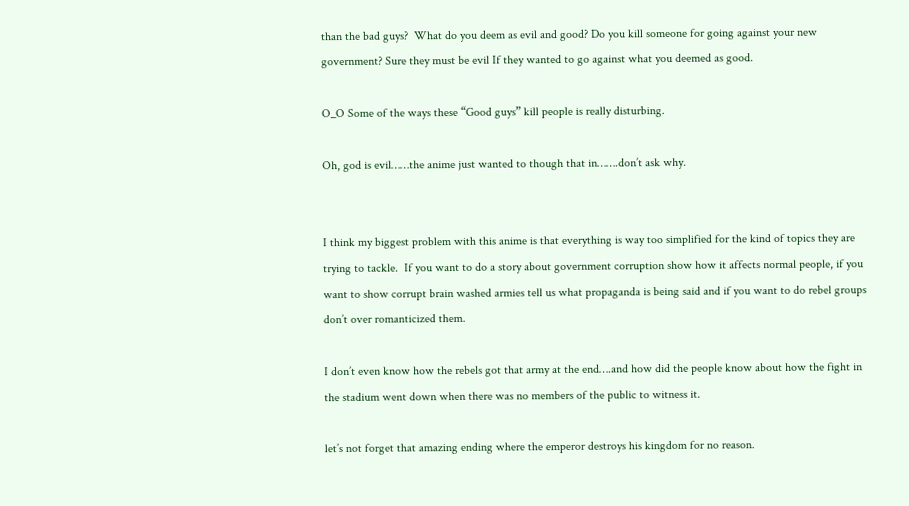than the bad guys?  What do you deem as evil and good? Do you kill someone for going against your new government? Sure they must be evil If they wanted to go against what you deemed as good.

O_O Some of the ways these “Good guys” kill people is really disturbing.

Oh, god is evil……the anime just wanted to though that in…….don’t ask why.


I think my biggest problem with this anime is that everything is way too simplified for the kind of topics they are trying to tackle.  If you want to do a story about government corruption show how it affects normal people, if you want to show corrupt brain washed armies tell us what propaganda is being said and if you want to do rebel groups don’t over romanticized them.

I don’t even know how the rebels got that army at the end….and how did the people know about how the fight in the stadium went down when there was no members of the public to witness it.

let’s not forget that amazing ending where the emperor destroys his kingdom for no reason.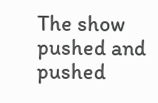The show pushed and pushed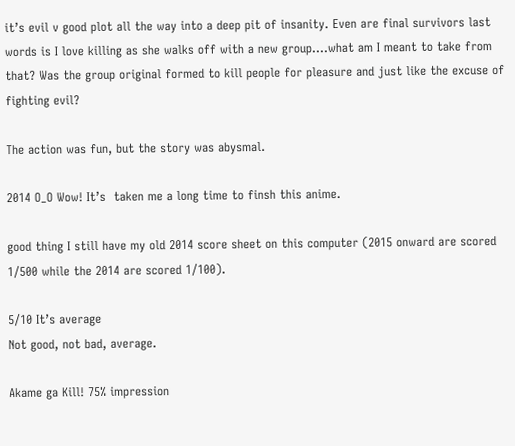it’s evil v good plot all the way into a deep pit of insanity. Even are final survivors last words is I love killing as she walks off with a new group….what am I meant to take from that? Was the group original formed to kill people for pleasure and just like the excuse of fighting evil?

The action was fun, but the story was abysmal.

2014 O_O Wow! It’s  taken me a long time to finsh this anime.

good thing I still have my old 2014 score sheet on this computer (2015 onward are scored 1/500 while the 2014 are scored 1/100).

5/10 It’s average
Not good, not bad, average.

Akame ga Kill! 75% impression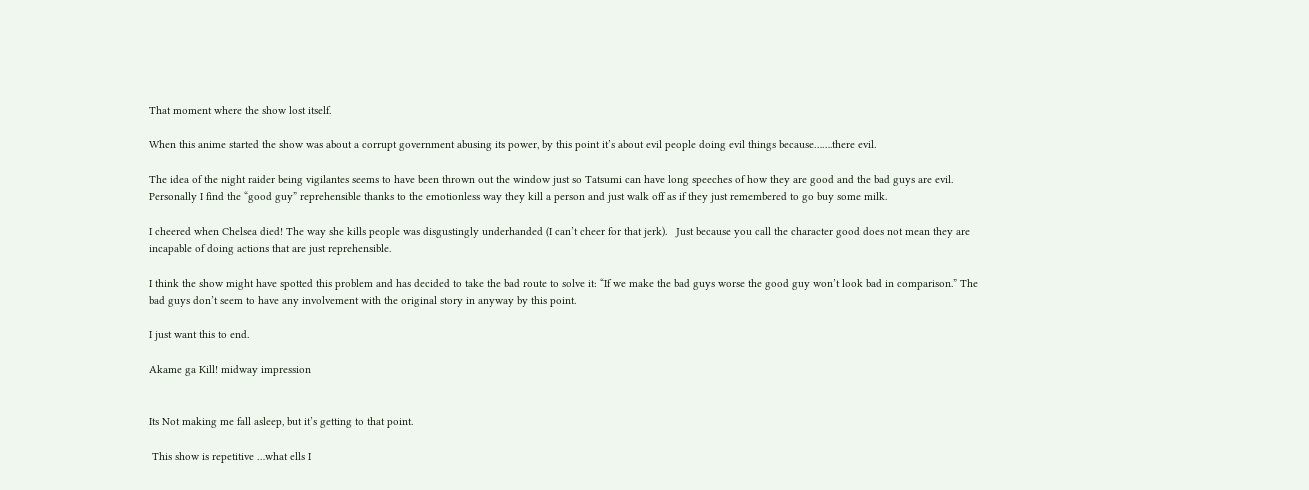That moment where the show lost itself.

When this anime started the show was about a corrupt government abusing its power, by this point it’s about evil people doing evil things because…….there evil.

The idea of the night raider being vigilantes seems to have been thrown out the window just so Tatsumi can have long speeches of how they are good and the bad guys are evil. Personally I find the “good guy” reprehensible thanks to the emotionless way they kill a person and just walk off as if they just remembered to go buy some milk.

I cheered when Chelsea died! The way she kills people was disgustingly underhanded (I can’t cheer for that jerk).   Just because you call the character good does not mean they are incapable of doing actions that are just reprehensible.

I think the show might have spotted this problem and has decided to take the bad route to solve it: “If we make the bad guys worse the good guy won’t look bad in comparison.” The bad guys don’t seem to have any involvement with the original story in anyway by this point.

I just want this to end.

Akame ga Kill! midway impression


Its Not making me fall asleep, but it’s getting to that point.

 This show is repetitive …what ells I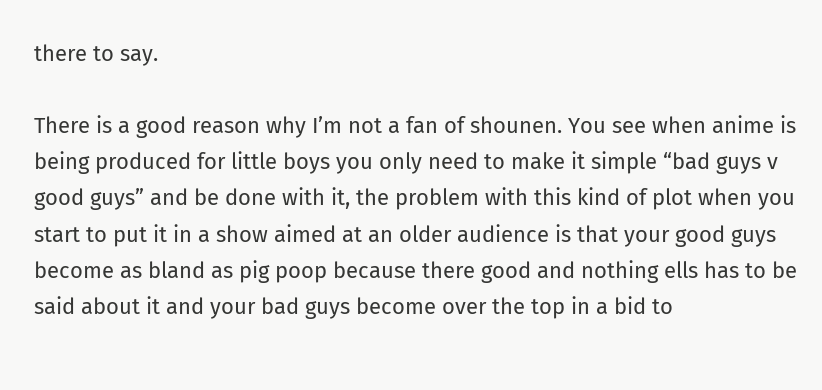there to say.

There is a good reason why I’m not a fan of shounen. You see when anime is being produced for little boys you only need to make it simple “bad guys v good guys” and be done with it, the problem with this kind of plot when you start to put it in a show aimed at an older audience is that your good guys become as bland as pig poop because there good and nothing ells has to be said about it and your bad guys become over the top in a bid to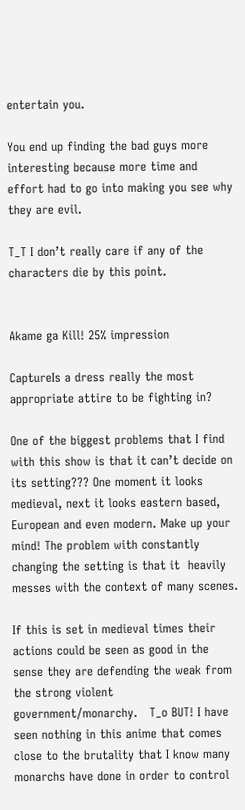entertain you.

You end up finding the bad guys more interesting because more time and effort had to go into making you see why they are evil.

T_T I don’t really care if any of the characters die by this point.


Akame ga Kill! 25% impression

CaptureIs a dress really the most appropriate attire to be fighting in?

One of the biggest problems that I find with this show is that it can’t decide on its setting??? One moment it looks medieval, next it looks eastern based, European and even modern. Make up your mind! The problem with constantly changing the setting is that it  heavily messes with the context of many scenes.

If this is set in medieval times their actions could be seen as good in the sense they are defending the weak from the strong violent government/monarchy.   T_o BUT! I have seen nothing in this anime that comes close to the brutality that I know many monarchs have done in order to control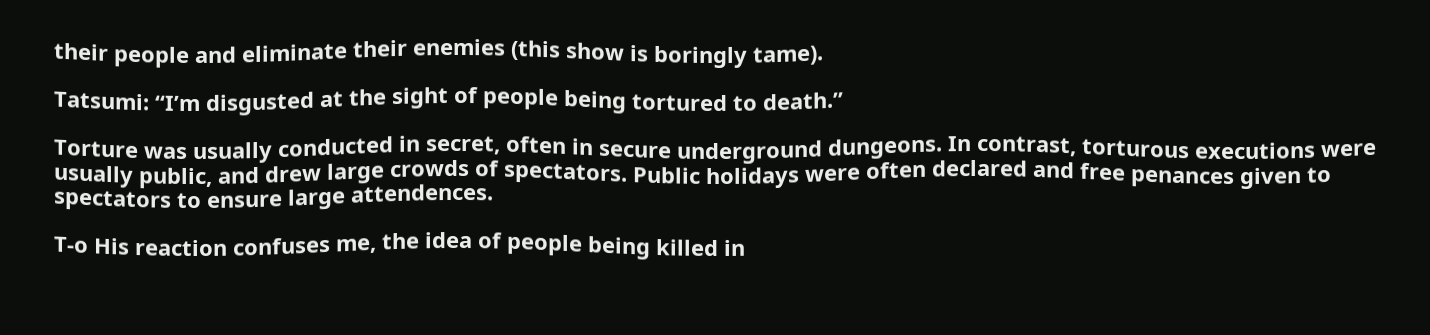their people and eliminate their enemies (this show is boringly tame).

Tatsumi: “I’m disgusted at the sight of people being tortured to death.”

Torture was usually conducted in secret, often in secure underground dungeons. In contrast, torturous executions were usually public, and drew large crowds of spectators. Public holidays were often declared and free penances given to spectators to ensure large attendences.

T-o His reaction confuses me, the idea of people being killed in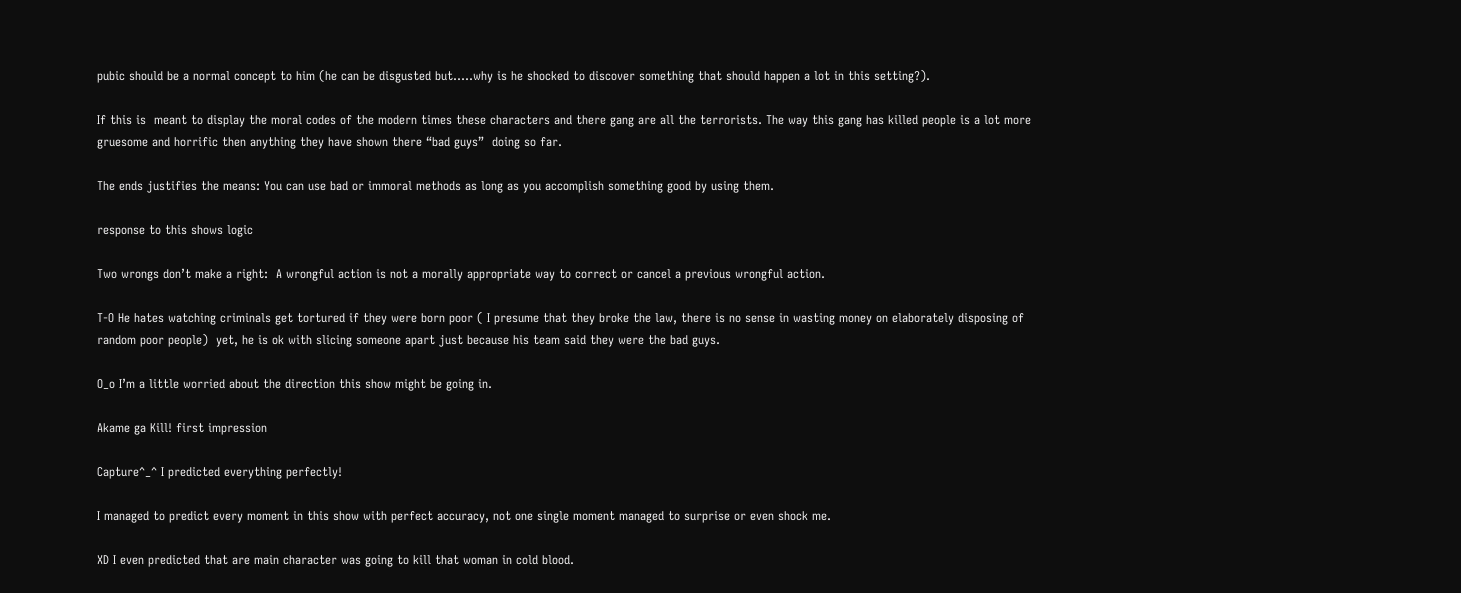pubic should be a normal concept to him (he can be disgusted but…..why is he shocked to discover something that should happen a lot in this setting?).

If this is  meant to display the moral codes of the modern times these characters and there gang are all the terrorists. The way this gang has killed people is a lot more gruesome and horrific then anything they have shown there “bad guys”  doing so far.

The ends justifies the means: You can use bad or immoral methods as long as you accomplish something good by using them.

response to this shows logic

Two wrongs don’t make a right:  A wrongful action is not a morally appropriate way to correct or cancel a previous wrongful action.

T-O He hates watching criminals get tortured if they were born poor ( I presume that they broke the law, there is no sense in wasting money on elaborately disposing of random poor people)  yet, he is ok with slicing someone apart just because his team said they were the bad guys.

O_o I’m a little worried about the direction this show might be going in.

Akame ga Kill! first impression

Capture^_^ I predicted everything perfectly!

I managed to predict every moment in this show with perfect accuracy, not one single moment managed to surprise or even shock me.

XD I even predicted that are main character was going to kill that woman in cold blood.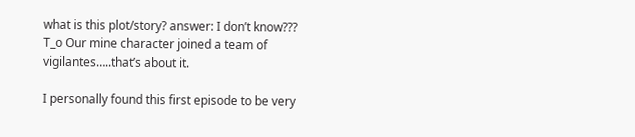what is this plot/story? answer: I don’t know??? T_o Our mine character joined a team of  vigilantes…..that’s about it.

I personally found this first episode to be very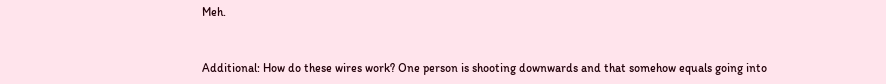Meh.


Additional: How do these wires work? One person is shooting downwards and that somehow equals going into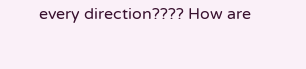every direction???? How are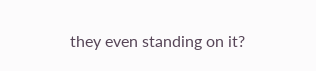they even standing on it?